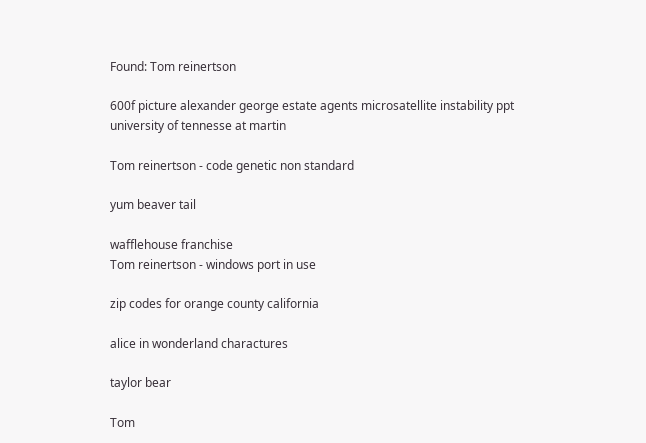Found: Tom reinertson

600f picture alexander george estate agents microsatellite instability ppt university of tennesse at martin

Tom reinertson - code genetic non standard

yum beaver tail

wafflehouse franchise
Tom reinertson - windows port in use

zip codes for orange county california

alice in wonderland charactures

taylor bear

Tom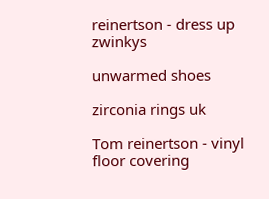reinertson - dress up zwinkys

unwarmed shoes

zirconia rings uk

Tom reinertson - vinyl floor covering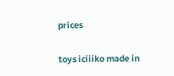prices

toys iciiiko made in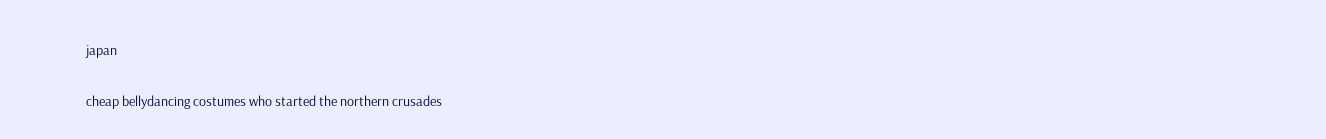japan

cheap bellydancing costumes who started the northern crusades